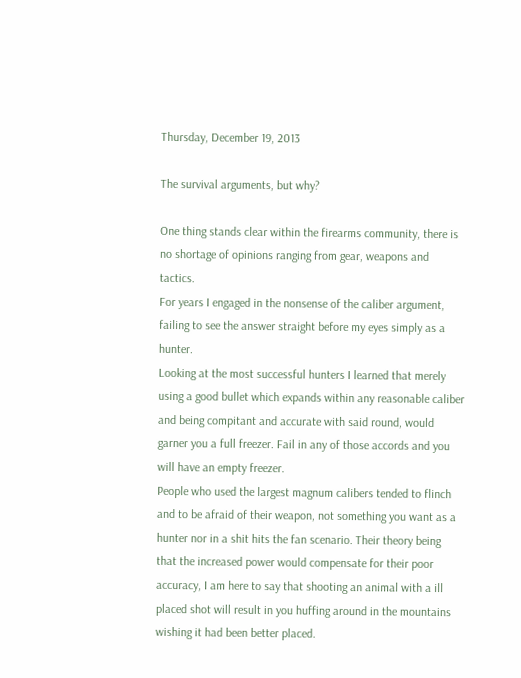Thursday, December 19, 2013

The survival arguments, but why?

One thing stands clear within the firearms community, there is no shortage of opinions ranging from gear, weapons and tactics.
For years I engaged in the nonsense of the caliber argument, failing to see the answer straight before my eyes simply as a hunter.
Looking at the most successful hunters I learned that merely using a good bullet which expands within any reasonable caliber and being compitant and accurate with said round, would garner you a full freezer. Fail in any of those accords and you will have an empty freezer.
People who used the largest magnum calibers tended to flinch and to be afraid of their weapon, not something you want as a hunter nor in a shit hits the fan scenario. Their theory being that the increased power would compensate for their poor accuracy, I am here to say that shooting an animal with a ill placed shot will result in you huffing around in the mountains wishing it had been better placed.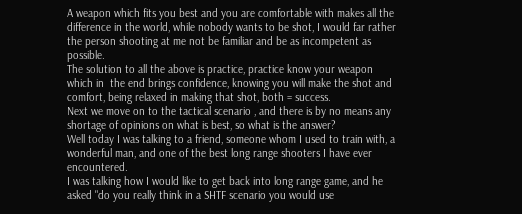A weapon which fits you best and you are comfortable with makes all the difference in the world, while nobody wants to be shot, I would far rather the person shooting at me not be familiar and be as incompetent as possible.
The solution to all the above is practice, practice know your weapon which in  the end brings confidence, knowing you will make the shot and comfort, being relaxed in making that shot, both = success.
Next we move on to the tactical scenario , and there is by no means any  shortage of opinions on what is best, so what is the answer?
Well today I was talking to a friend, someone whom I used to train with, a wonderful man, and one of the best long range shooters I have ever encountered.
I was talking how I would like to get back into long range game, and he asked "do you really think in a SHTF scenario you would use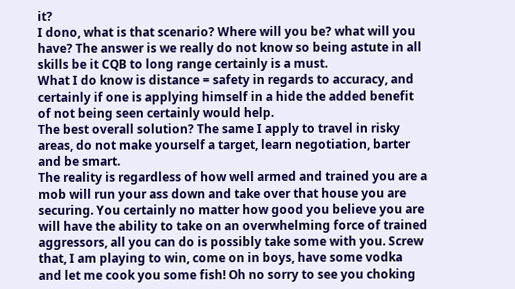it?
I dono, what is that scenario? Where will you be? what will you have? The answer is we really do not know so being astute in all skills be it CQB to long range certainly is a must.
What I do know is distance = safety in regards to accuracy, and certainly if one is applying himself in a hide the added benefit of not being seen certainly would help.
The best overall solution? The same I apply to travel in risky areas, do not make yourself a target, learn negotiation, barter and be smart.
The reality is regardless of how well armed and trained you are a mob will run your ass down and take over that house you are securing. You certainly no matter how good you believe you are will have the ability to take on an overwhelming force of trained aggressors, all you can do is possibly take some with you. Screw that, I am playing to win, come on in boys, have some vodka and let me cook you some fish! Oh no sorry to see you choking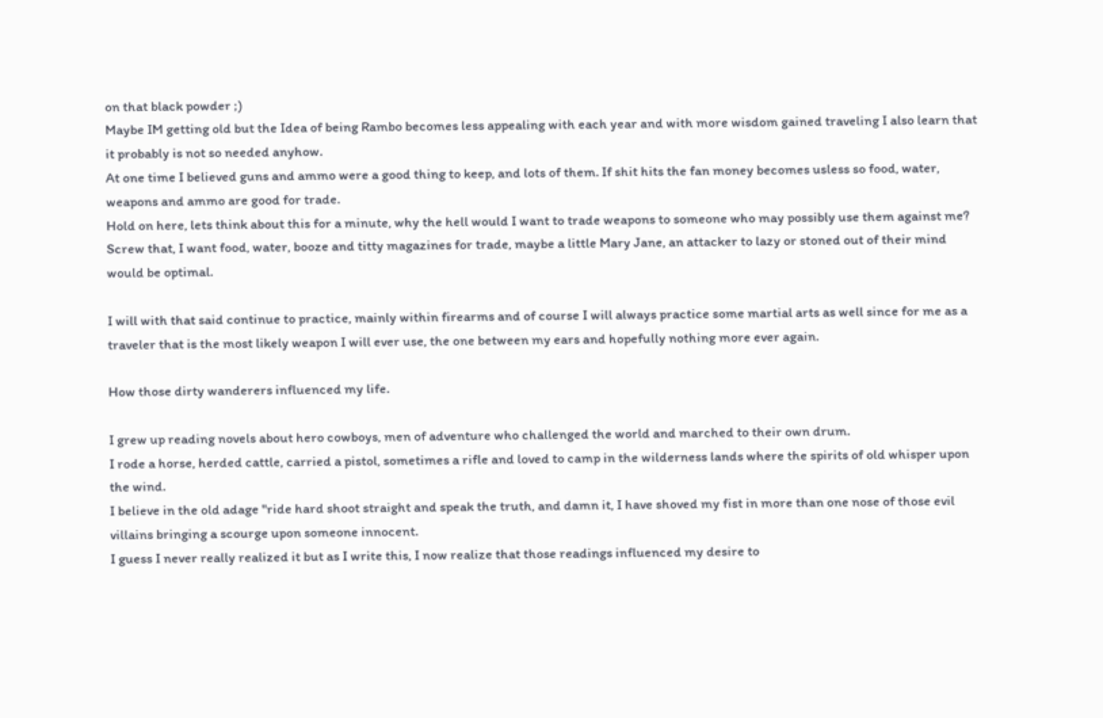on that black powder ;)
Maybe IM getting old but the Idea of being Rambo becomes less appealing with each year and with more wisdom gained traveling I also learn that it probably is not so needed anyhow.
At one time I believed guns and ammo were a good thing to keep, and lots of them. If shit hits the fan money becomes usless so food, water, weapons and ammo are good for trade.
Hold on here, lets think about this for a minute, why the hell would I want to trade weapons to someone who may possibly use them against me?
Screw that, I want food, water, booze and titty magazines for trade, maybe a little Mary Jane, an attacker to lazy or stoned out of their mind would be optimal.

I will with that said continue to practice, mainly within firearms and of course I will always practice some martial arts as well since for me as a traveler that is the most likely weapon I will ever use, the one between my ears and hopefully nothing more ever again.

How those dirty wanderers influenced my life.

I grew up reading novels about hero cowboys, men of adventure who challenged the world and marched to their own drum.
I rode a horse, herded cattle, carried a pistol, sometimes a rifle and loved to camp in the wilderness lands where the spirits of old whisper upon the wind.
I believe in the old adage "ride hard shoot straight and speak the truth, and damn it, I have shoved my fist in more than one nose of those evil villains bringing a scourge upon someone innocent.
I guess I never really realized it but as I write this, I now realize that those readings influenced my desire to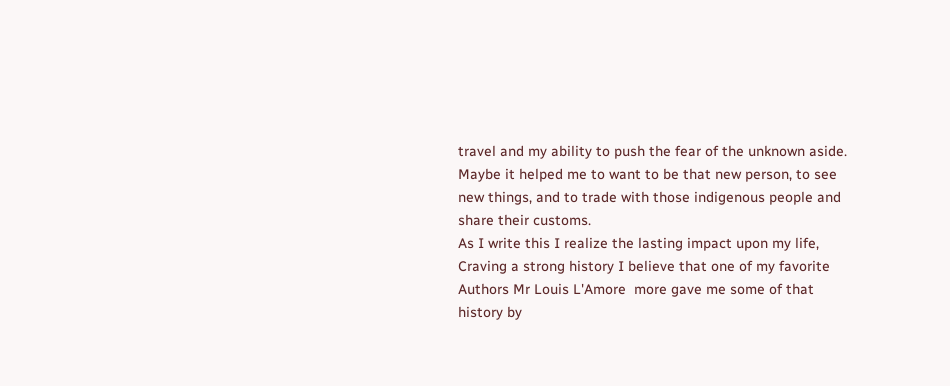travel and my ability to push the fear of the unknown aside.
Maybe it helped me to want to be that new person, to see new things, and to trade with those indigenous people and share their customs.
As I write this I realize the lasting impact upon my life, Craving a strong history I believe that one of my favorite Authors Mr Louis L'Amore  more gave me some of that history by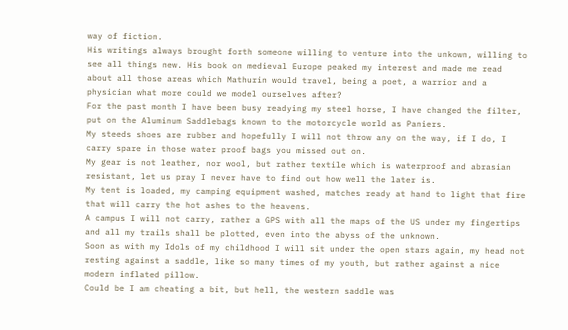way of fiction.
His writings always brought forth someone willing to venture into the unkown, willing to see all things new. His book on medieval Europe peaked my interest and made me read about all those areas which Mathurin would travel, being a poet, a warrior and a physician what more could we model ourselves after?
For the past month I have been busy readying my steel horse, I have changed the filter, put on the Aluminum Saddlebags known to the motorcycle world as Paniers.
My steeds shoes are rubber and hopefully I will not throw any on the way, if I do, I carry spare in those water proof bags you missed out on.
My gear is not leather, nor wool, but rather textile which is waterproof and abrasian resistant, let us pray I never have to find out how well the later is.
My tent is loaded, my camping equipment washed, matches ready at hand to light that fire that will carry the hot ashes to the heavens.
A campus I will not carry, rather a GPS with all the maps of the US under my fingertips and all my trails shall be plotted, even into the abyss of the unknown.
Soon as with my Idols of my childhood I will sit under the open stars again, my head not resting against a saddle, like so many times of my youth, but rather against a nice modern inflated pillow.
Could be I am cheating a bit, but hell, the western saddle was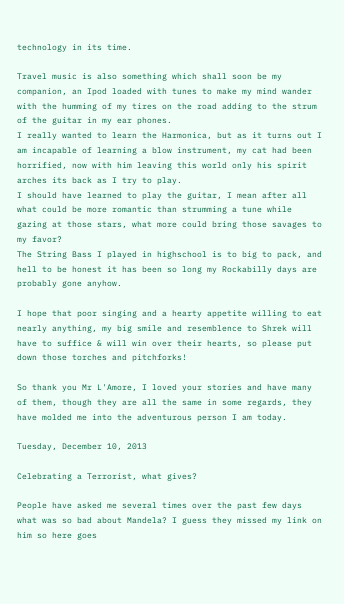technology in its time.

Travel music is also something which shall soon be my companion, an Ipod loaded with tunes to make my mind wander with the humming of my tires on the road adding to the strum of the guitar in my ear phones.
I really wanted to learn the Harmonica, but as it turns out I am incapable of learning a blow instrument, my cat had been horrified, now with him leaving this world only his spirit arches its back as I try to play.
I should have learned to play the guitar, I mean after all what could be more romantic than strumming a tune while gazing at those stars, what more could bring those savages to my favor?
The String Bass I played in highschool is to big to pack, and hell to be honest it has been so long my Rockabilly days are probably gone anyhow.

I hope that poor singing and a hearty appetite willing to eat nearly anything, my big smile and resemblence to Shrek will have to suffice & will win over their hearts, so please put down those torches and pitchforks!

So thank you Mr L'Amore, I loved your stories and have many of them, though they are all the same in some regards, they have molded me into the adventurous person I am today.

Tuesday, December 10, 2013

Celebrating a Terrorist, what gives?

People have asked me several times over the past few days what was so bad about Mandela? I guess they missed my link on him so here goes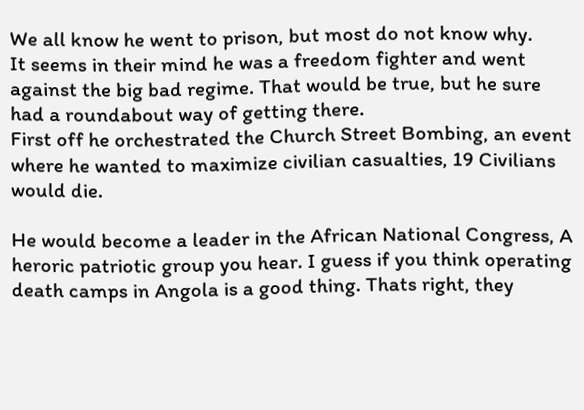We all know he went to prison, but most do not know why.
It seems in their mind he was a freedom fighter and went against the big bad regime. That would be true, but he sure had a roundabout way of getting there.
First off he orchestrated the Church Street Bombing, an event where he wanted to maximize civilian casualties, 19 Civilians would die.

He would become a leader in the African National Congress, A heroric patriotic group you hear. I guess if you think operating death camps in Angola is a good thing. Thats right, they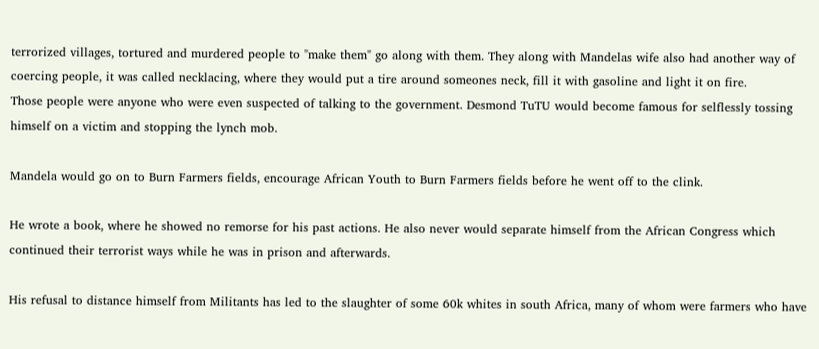terrorized villages, tortured and murdered people to "make them" go along with them. They along with Mandelas wife also had another way of coercing people, it was called necklacing, where they would put a tire around someones neck, fill it with gasoline and light it on fire.
Those people were anyone who were even suspected of talking to the government. Desmond TuTU would become famous for selflessly tossing himself on a victim and stopping the lynch mob.

Mandela would go on to Burn Farmers fields, encourage African Youth to Burn Farmers fields before he went off to the clink.

He wrote a book, where he showed no remorse for his past actions. He also never would separate himself from the African Congress which continued their terrorist ways while he was in prison and afterwards.

His refusal to distance himself from Militants has led to the slaughter of some 60k whites in south Africa, many of whom were farmers who have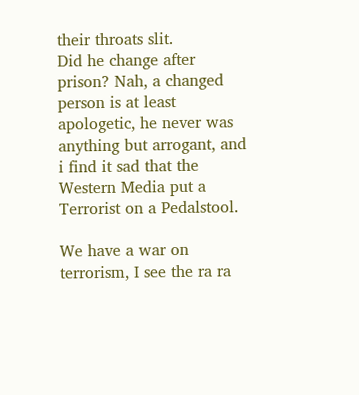their throats slit.
Did he change after prison? Nah, a changed person is at least apologetic, he never was anything but arrogant, and i find it sad that the Western Media put a Terrorist on a Pedalstool.

We have a war on terrorism, I see the ra ra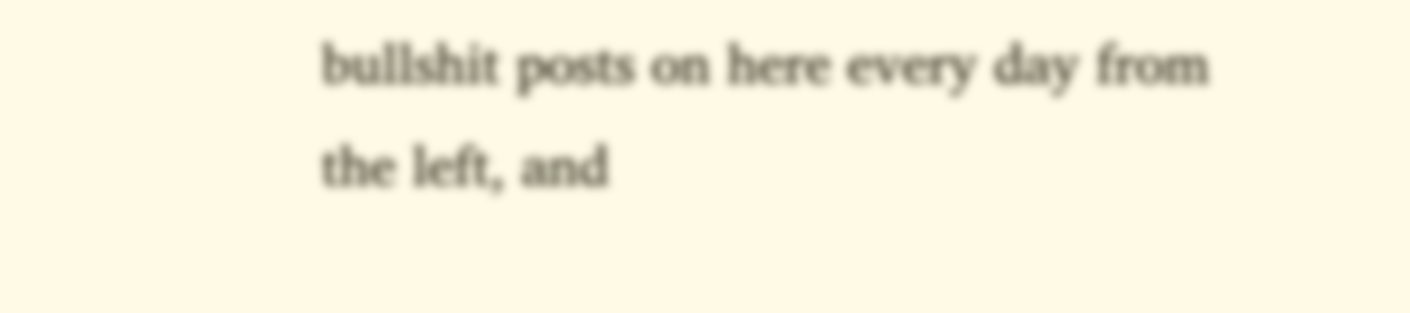bullshit posts on here every day from the left, and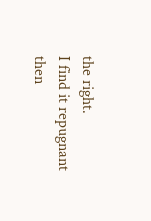the right.
I find it repugnant then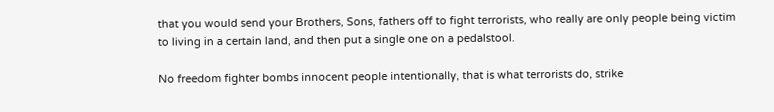that you would send your Brothers, Sons, fathers off to fight terrorists, who really are only people being victim to living in a certain land, and then put a single one on a pedalstool.

No freedom fighter bombs innocent people intentionally, that is what terrorists do, strike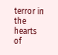terror in the hearts of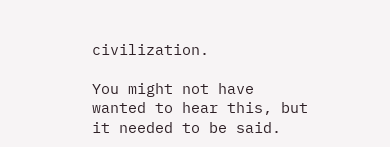civilization.

You might not have wanted to hear this, but it needed to be said.